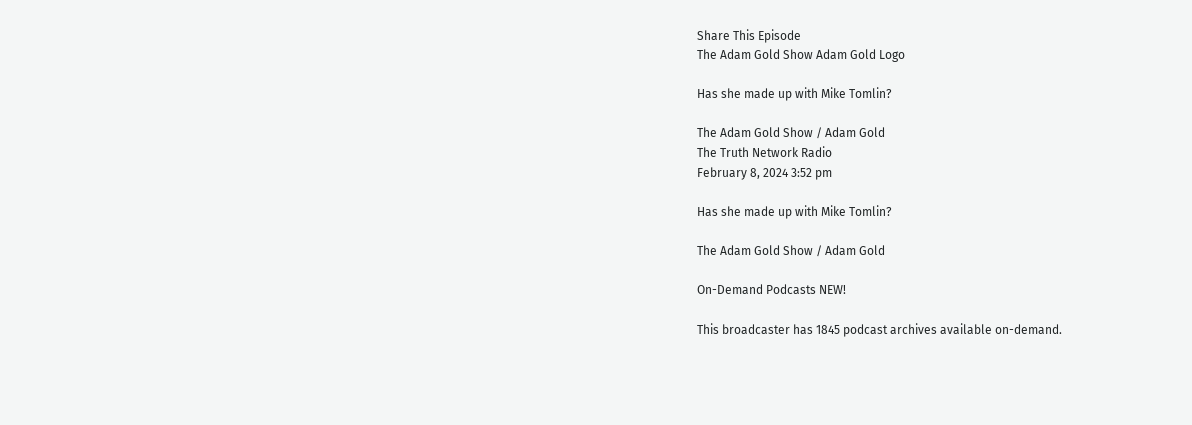Share This Episode
The Adam Gold Show Adam Gold Logo

Has she made up with Mike Tomlin?

The Adam Gold Show / Adam Gold
The Truth Network Radio
February 8, 2024 3:52 pm

Has she made up with Mike Tomlin?

The Adam Gold Show / Adam Gold

On-Demand Podcasts NEW!

This broadcaster has 1845 podcast archives available on-demand.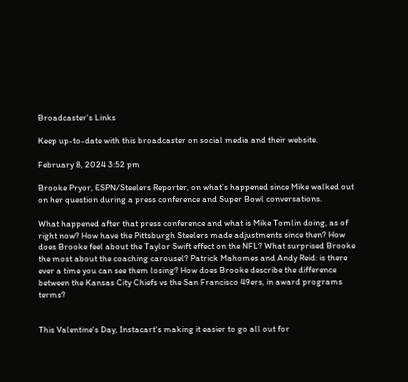Broadcaster's Links

Keep up-to-date with this broadcaster on social media and their website.

February 8, 2024 3:52 pm

Brooke Pryor, ESPN/Steelers Reporter, on what’s happened since Mike walked out on her question during a press conference and Super Bowl conversations.

What happened after that press conference and what is Mike Tomlin doing, as of right now? How have the Pittsburgh Steelers made adjustments since then? How does Brooke feel about the Taylor Swift effect on the NFL? What surprised Brooke the most about the coaching carousel? Patrick Mahomes and Andy Reid: is there ever a time you can see them losing? How does Brooke describe the difference between the Kansas City Chiefs vs the San Francisco 49ers, in award programs terms?


This Valentine's Day, Instacart's making it easier to go all out for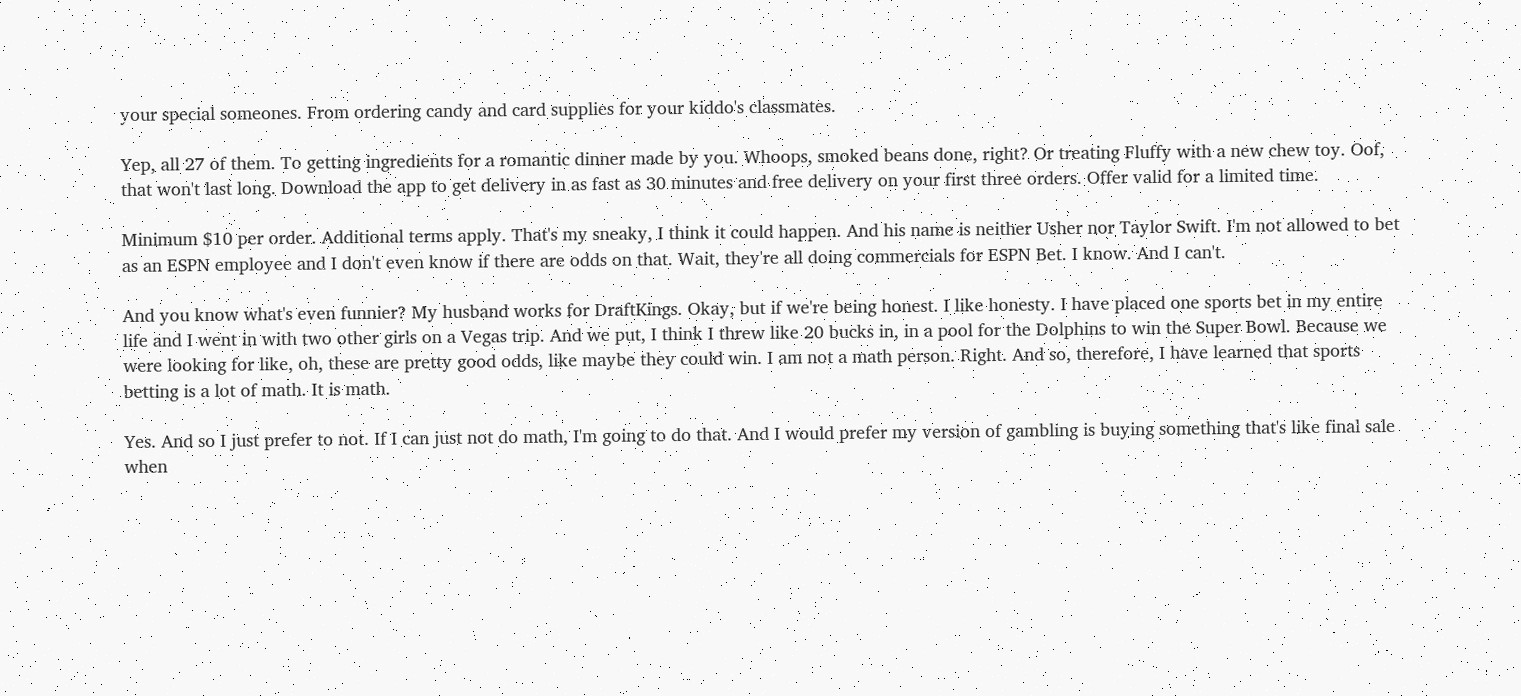your special someones. From ordering candy and card supplies for your kiddo's classmates.

Yep, all 27 of them. To getting ingredients for a romantic dinner made by you. Whoops, smoked beans done, right? Or treating Fluffy with a new chew toy. Oof, that won't last long. Download the app to get delivery in as fast as 30 minutes and free delivery on your first three orders. Offer valid for a limited time.

Minimum $10 per order. Additional terms apply. That's my sneaky, I think it could happen. And his name is neither Usher nor Taylor Swift. I'm not allowed to bet as an ESPN employee and I don't even know if there are odds on that. Wait, they're all doing commercials for ESPN Bet. I know. And I can't.

And you know what's even funnier? My husband works for DraftKings. Okay, but if we're being honest. I like honesty. I have placed one sports bet in my entire life and I went in with two other girls on a Vegas trip. And we put, I think I threw like 20 bucks in, in a pool for the Dolphins to win the Super Bowl. Because we were looking for like, oh, these are pretty good odds, like maybe they could win. I am not a math person. Right. And so, therefore, I have learned that sports betting is a lot of math. It is math.

Yes. And so I just prefer to not. If I can just not do math, I'm going to do that. And I would prefer my version of gambling is buying something that's like final sale when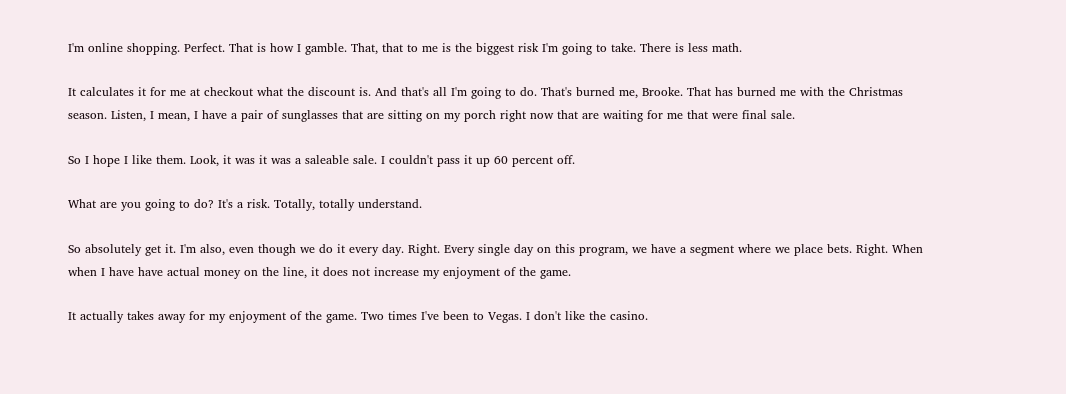I'm online shopping. Perfect. That is how I gamble. That, that to me is the biggest risk I'm going to take. There is less math.

It calculates it for me at checkout what the discount is. And that's all I'm going to do. That's burned me, Brooke. That has burned me with the Christmas season. Listen, I mean, I have a pair of sunglasses that are sitting on my porch right now that are waiting for me that were final sale.

So I hope I like them. Look, it was it was a saleable sale. I couldn't pass it up 60 percent off.

What are you going to do? It's a risk. Totally, totally understand.

So absolutely get it. I'm also, even though we do it every day. Right. Every single day on this program, we have a segment where we place bets. Right. When when I have have actual money on the line, it does not increase my enjoyment of the game.

It actually takes away for my enjoyment of the game. Two times I've been to Vegas. I don't like the casino.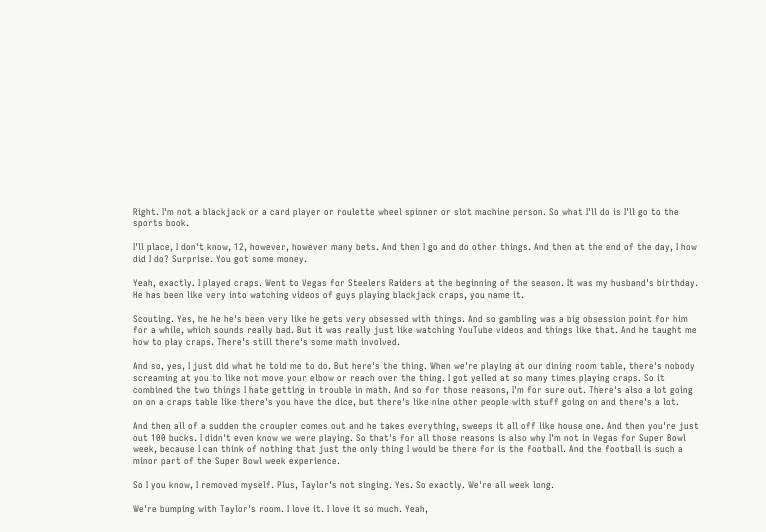Right. I'm not a blackjack or a card player or roulette wheel spinner or slot machine person. So what I'll do is I'll go to the sports book.

I'll place, I don't know, 12, however, however many bets. And then I go and do other things. And then at the end of the day, I how did I do? Surprise. You got some money.

Yeah, exactly. I played craps. Went to Vegas for Steelers Raiders at the beginning of the season. It was my husband's birthday. He has been like very into watching videos of guys playing blackjack craps, you name it.

Scouting. Yes, he he he's been very like he gets very obsessed with things. And so gambling was a big obsession point for him for a while, which sounds really bad. But it was really just like watching YouTube videos and things like that. And he taught me how to play craps. There's still there's some math involved.

And so, yes, I just did what he told me to do. But here's the thing. When we're playing at our dining room table, there's nobody screaming at you to like not move your elbow or reach over the thing. I got yelled at so many times playing craps. So it combined the two things I hate getting in trouble in math. And so for those reasons, I'm for sure out. There's also a lot going on on a craps table like there's you have the dice, but there's like nine other people with stuff going on and there's a lot.

And then all of a sudden the croupier comes out and he takes everything, sweeps it all off like house one. And then you're just out 100 bucks. I didn't even know we were playing. So that's for all those reasons is also why I'm not in Vegas for Super Bowl week, because I can think of nothing that just the only thing I would be there for is the football. And the football is such a minor part of the Super Bowl week experience.

So I you know, I removed myself. Plus, Taylor's not singing. Yes. So exactly. We're all week long.

We're bumping with Taylor's room. I love it. I love it so much. Yeah,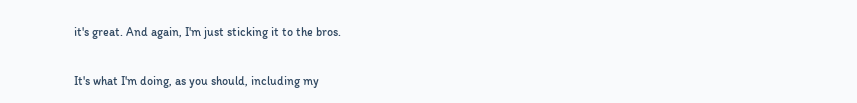it's great. And again, I'm just sticking it to the bros.

It's what I'm doing, as you should, including my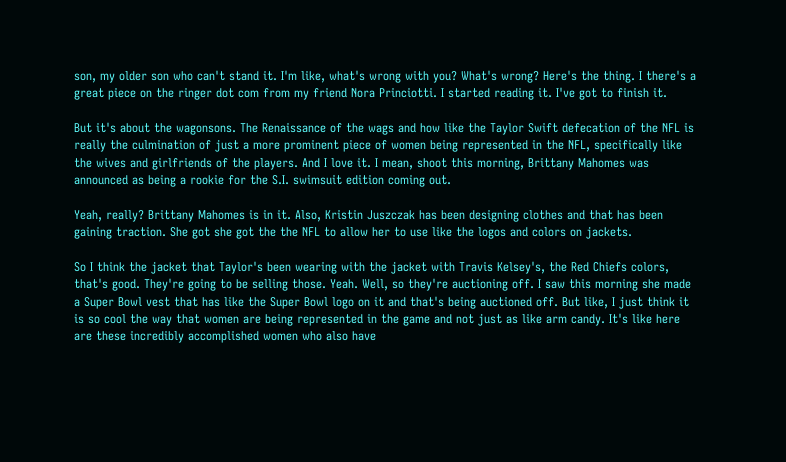son, my older son who can't stand it. I'm like, what's wrong with you? What's wrong? Here's the thing. I there's a great piece on the ringer dot com from my friend Nora Princiotti. I started reading it. I've got to finish it.

But it's about the wagonsons. The Renaissance of the wags and how like the Taylor Swift defecation of the NFL is really the culmination of just a more prominent piece of women being represented in the NFL, specifically like the wives and girlfriends of the players. And I love it. I mean, shoot this morning, Brittany Mahomes was announced as being a rookie for the S.I. swimsuit edition coming out.

Yeah, really? Brittany Mahomes is in it. Also, Kristin Juszczak has been designing clothes and that has been gaining traction. She got she got the the NFL to allow her to use like the logos and colors on jackets.

So I think the jacket that Taylor's been wearing with the jacket with Travis Kelsey's, the Red Chiefs colors, that's good. They're going to be selling those. Yeah. Well, so they're auctioning off. I saw this morning she made a Super Bowl vest that has like the Super Bowl logo on it and that's being auctioned off. But like, I just think it is so cool the way that women are being represented in the game and not just as like arm candy. It's like here are these incredibly accomplished women who also have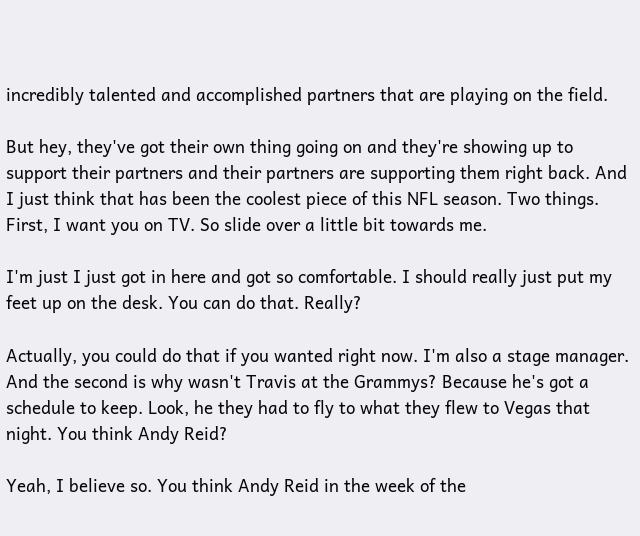incredibly talented and accomplished partners that are playing on the field.

But hey, they've got their own thing going on and they're showing up to support their partners and their partners are supporting them right back. And I just think that has been the coolest piece of this NFL season. Two things. First, I want you on TV. So slide over a little bit towards me.

I'm just I just got in here and got so comfortable. I should really just put my feet up on the desk. You can do that. Really?

Actually, you could do that if you wanted right now. I'm also a stage manager. And the second is why wasn't Travis at the Grammys? Because he's got a schedule to keep. Look, he they had to fly to what they flew to Vegas that night. You think Andy Reid?

Yeah, I believe so. You think Andy Reid in the week of the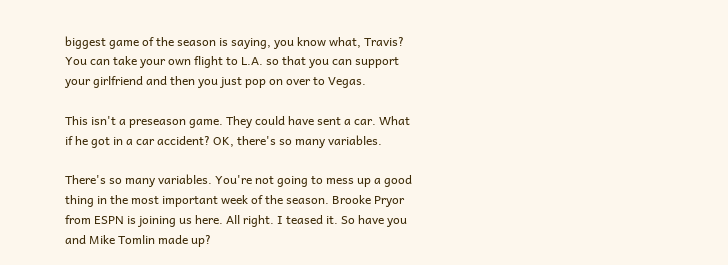biggest game of the season is saying, you know what, Travis? You can take your own flight to L.A. so that you can support your girlfriend and then you just pop on over to Vegas.

This isn't a preseason game. They could have sent a car. What if he got in a car accident? OK, there's so many variables.

There's so many variables. You're not going to mess up a good thing in the most important week of the season. Brooke Pryor from ESPN is joining us here. All right. I teased it. So have you and Mike Tomlin made up?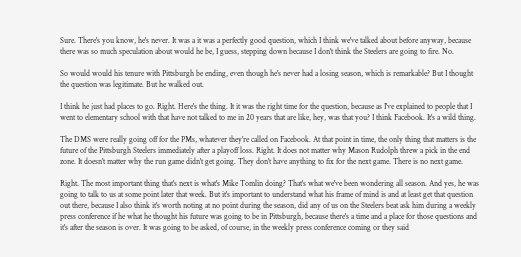Sure. There's you know, he's never. It was a it was a perfectly good question, which I think we've talked about before anyway, because there was so much speculation about would he be, I guess, stepping down because I don't think the Steelers are going to fire. No.

So would would his tenure with Pittsburgh be ending, even though he's never had a losing season, which is remarkable? But I thought the question was legitimate. But he walked out.

I think he just had places to go. Right. Here's the thing. It it was the right time for the question, because as I've explained to people that I went to elementary school with that have not talked to me in 20 years that are like, hey, was that you? I think Facebook. It's a wild thing.

The DMS were really going off for the PMs, whatever they're called on Facebook. At that point in time, the only thing that matters is the future of the Pittsburgh Steelers immediately after a playoff loss. Right. It does not matter why Mason Rudolph threw a pick in the end zone. It doesn't matter why the run game didn't get going. They don't have anything to fix for the next game. There is no next game.

Right. The most important thing that's next is what's Mike Tomlin doing? That's what we've been wondering all season. And yes, he was going to talk to us at some point later that week. But it's important to understand what his frame of mind is and at least get that question out there, because I also think it's worth noting at no point during the season, did any of us on the Steelers beat ask him during a weekly press conference if he what he thought his future was going to be in Pittsburgh, because there's a time and a place for those questions and it's after the season is over. It was going to be asked, of course, in the weekly press conference coming or they said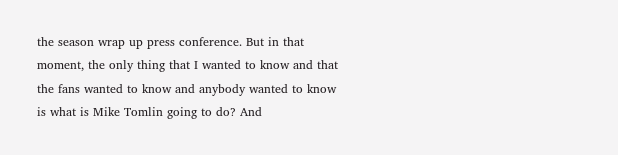the season wrap up press conference. But in that moment, the only thing that I wanted to know and that the fans wanted to know and anybody wanted to know is what is Mike Tomlin going to do? And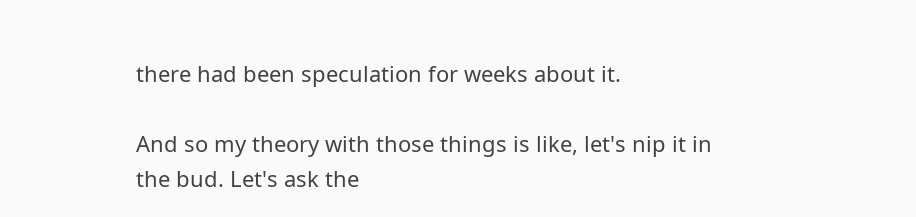there had been speculation for weeks about it.

And so my theory with those things is like, let's nip it in the bud. Let's ask the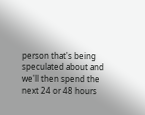person that's being speculated about and we'll then spend the next 24 or 48 hours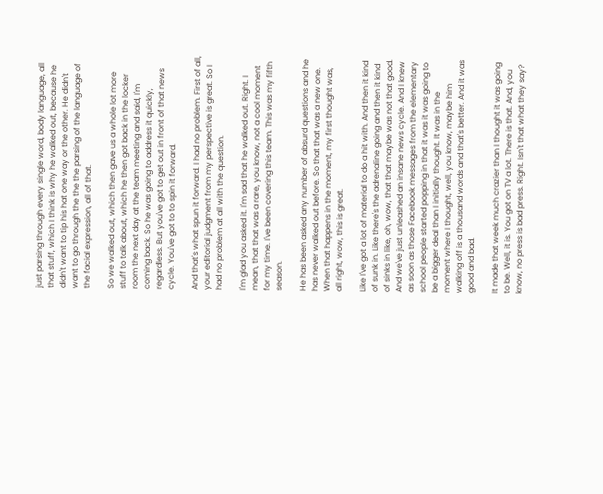just parsing through every single word, body language, all that stuff, which I think is why he walked out, because he didn't want to tip his hat one way or the other. He didn't want to go through the the the parsing of the language of the facial expression, all of that.

So we walked out, which then gave us a whole lot more stuff to talk about, which he then got back in the locker room the next day at the team meeting and said, I'm coming back. So he was going to address it quickly, regardless. But you've got to get out in front of that news cycle. You've got to to spin it forward.

And that's what spun it forward. I had no problem. First of all, your editorial judgment from my perspective is great. So I had no problem at all with the question.

I'm glad you asked it. I'm sad that he walked out. Right. I mean, that that was a rare, you know, not a cool moment for my time. I've been covering this team. This was my fifth season.

He has been asked any number of absurd questions and he has never walked out before. So that that was a new one. When that happens in the moment, my first thought was, all right, wow, this is great.

Like I've got a lot of material to do a hit with. And then it kind of sunk in. Like there's the adrenaline going and then it kind of sinks in like, oh, wow, that that maybe was not that good. And we've just unleashed an insane news cycle. And I knew as soon as those Facebook messages from the elementary school people started popping in that it was it was going to be a bigger deal than I initially thought. It was in the moment where I thought, well, you know, maybe him walking off is a thousand words and that's better. And it was good and bad.

It made that week much crazier than I thought it was going to be. Well, it is. You got on TV a lot. There is that. And, you know, no press is bad press. Right. Isn't that what they say?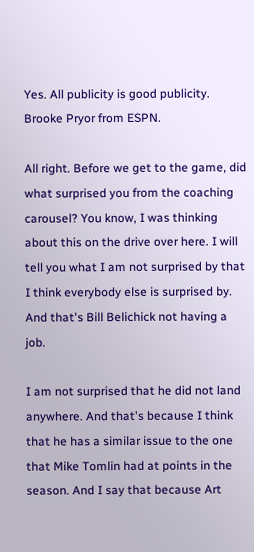Yes. All publicity is good publicity. Brooke Pryor from ESPN.

All right. Before we get to the game, did what surprised you from the coaching carousel? You know, I was thinking about this on the drive over here. I will tell you what I am not surprised by that I think everybody else is surprised by. And that's Bill Belichick not having a job.

I am not surprised that he did not land anywhere. And that's because I think that he has a similar issue to the one that Mike Tomlin had at points in the season. And I say that because Art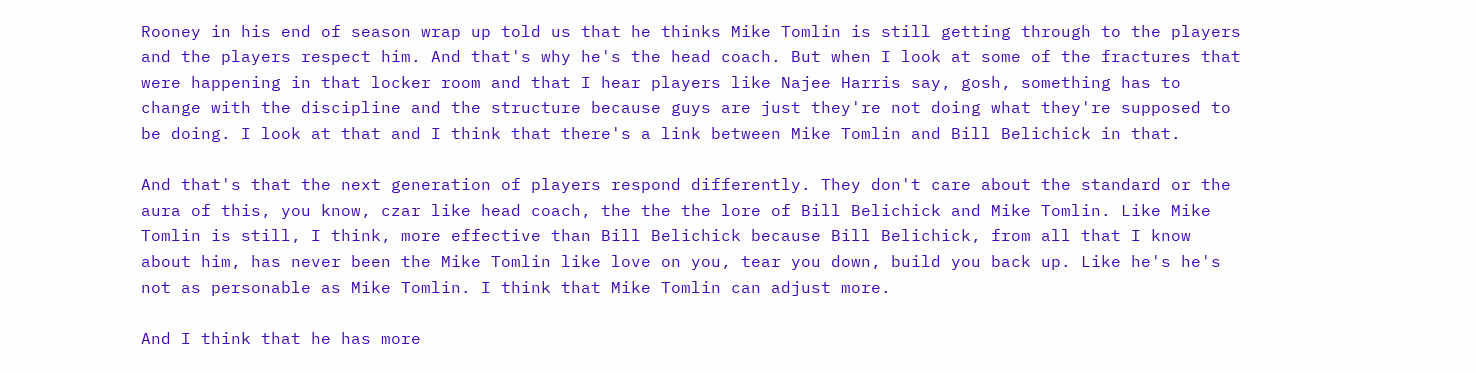Rooney in his end of season wrap up told us that he thinks Mike Tomlin is still getting through to the players and the players respect him. And that's why he's the head coach. But when I look at some of the fractures that were happening in that locker room and that I hear players like Najee Harris say, gosh, something has to change with the discipline and the structure because guys are just they're not doing what they're supposed to be doing. I look at that and I think that there's a link between Mike Tomlin and Bill Belichick in that.

And that's that the next generation of players respond differently. They don't care about the standard or the aura of this, you know, czar like head coach, the the the lore of Bill Belichick and Mike Tomlin. Like Mike Tomlin is still, I think, more effective than Bill Belichick because Bill Belichick, from all that I know about him, has never been the Mike Tomlin like love on you, tear you down, build you back up. Like he's he's not as personable as Mike Tomlin. I think that Mike Tomlin can adjust more.

And I think that he has more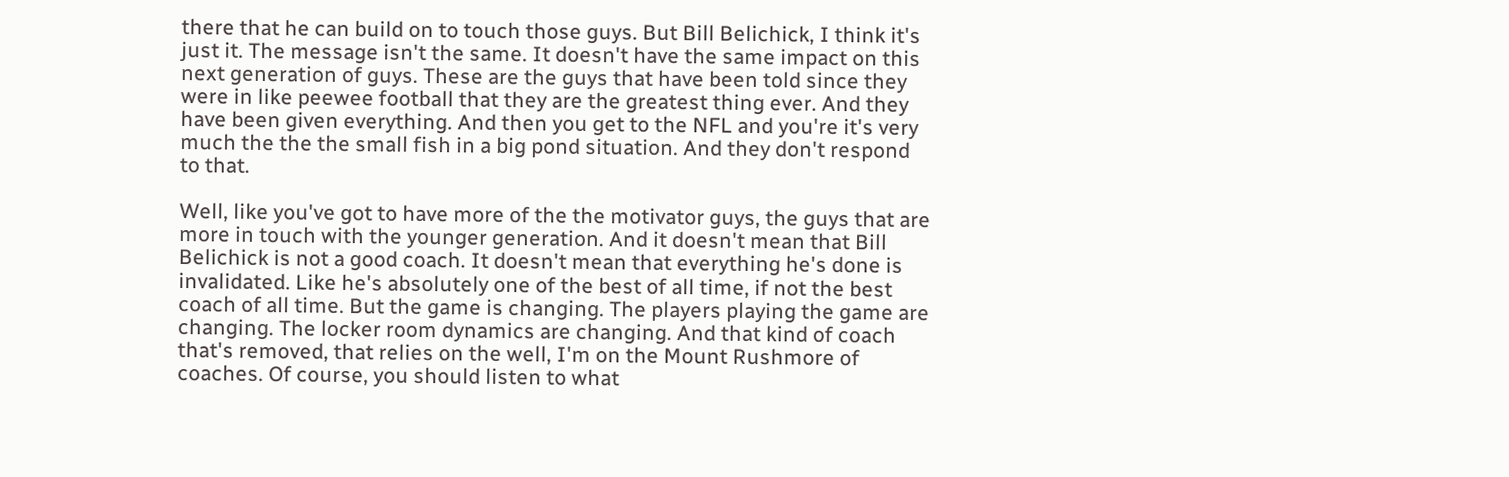there that he can build on to touch those guys. But Bill Belichick, I think it's just it. The message isn't the same. It doesn't have the same impact on this next generation of guys. These are the guys that have been told since they were in like peewee football that they are the greatest thing ever. And they have been given everything. And then you get to the NFL and you're it's very much the the the small fish in a big pond situation. And they don't respond to that.

Well, like you've got to have more of the the motivator guys, the guys that are more in touch with the younger generation. And it doesn't mean that Bill Belichick is not a good coach. It doesn't mean that everything he's done is invalidated. Like he's absolutely one of the best of all time, if not the best coach of all time. But the game is changing. The players playing the game are changing. The locker room dynamics are changing. And that kind of coach that's removed, that relies on the well, I'm on the Mount Rushmore of coaches. Of course, you should listen to what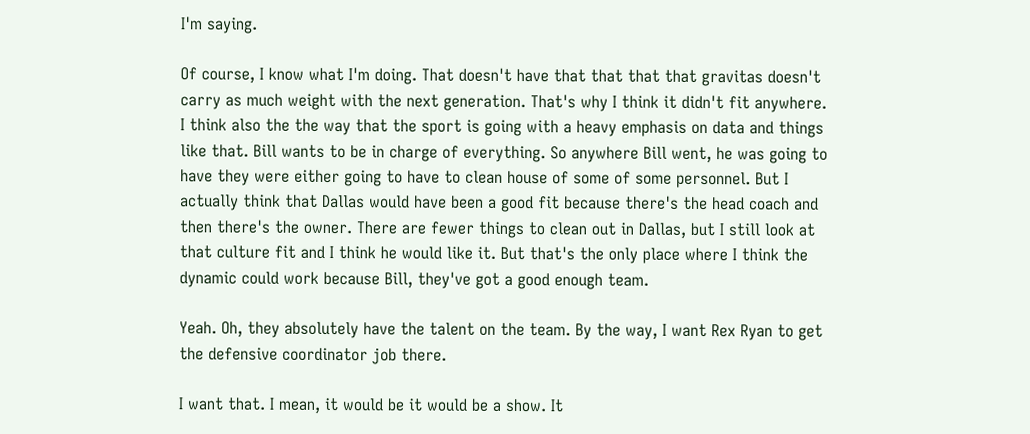I'm saying.

Of course, I know what I'm doing. That doesn't have that that that that gravitas doesn't carry as much weight with the next generation. That's why I think it didn't fit anywhere. I think also the the way that the sport is going with a heavy emphasis on data and things like that. Bill wants to be in charge of everything. So anywhere Bill went, he was going to have they were either going to have to clean house of some of some personnel. But I actually think that Dallas would have been a good fit because there's the head coach and then there's the owner. There are fewer things to clean out in Dallas, but I still look at that culture fit and I think he would like it. But that's the only place where I think the dynamic could work because Bill, they've got a good enough team.

Yeah. Oh, they absolutely have the talent on the team. By the way, I want Rex Ryan to get the defensive coordinator job there.

I want that. I mean, it would be it would be a show. It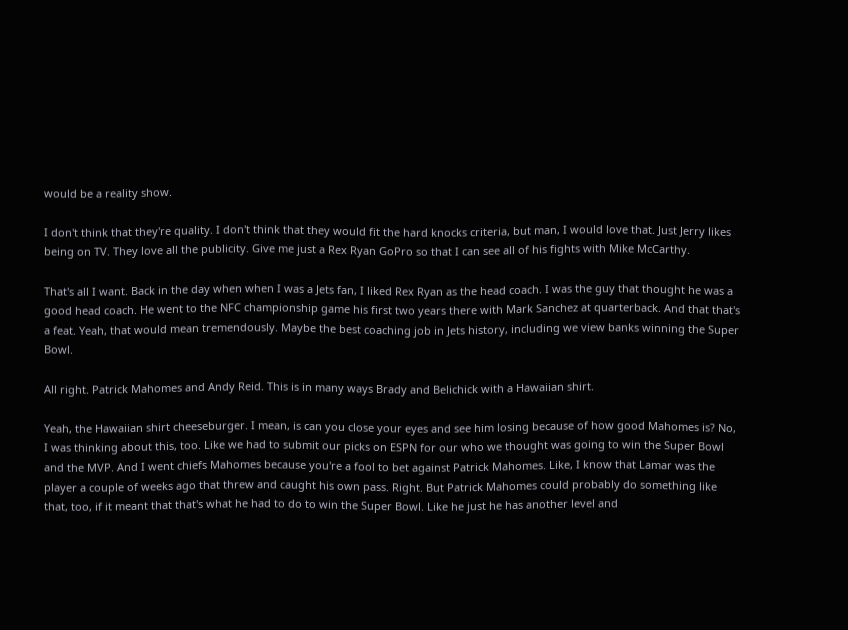would be a reality show.

I don't think that they're quality. I don't think that they would fit the hard knocks criteria, but man, I would love that. Just Jerry likes being on TV. They love all the publicity. Give me just a Rex Ryan GoPro so that I can see all of his fights with Mike McCarthy.

That's all I want. Back in the day when when I was a Jets fan, I liked Rex Ryan as the head coach. I was the guy that thought he was a good head coach. He went to the NFC championship game his first two years there with Mark Sanchez at quarterback. And that that's a feat. Yeah, that would mean tremendously. Maybe the best coaching job in Jets history, including we view banks winning the Super Bowl.

All right. Patrick Mahomes and Andy Reid. This is in many ways Brady and Belichick with a Hawaiian shirt.

Yeah, the Hawaiian shirt cheeseburger. I mean, is can you close your eyes and see him losing because of how good Mahomes is? No, I was thinking about this, too. Like we had to submit our picks on ESPN for our who we thought was going to win the Super Bowl and the MVP. And I went chiefs Mahomes because you're a fool to bet against Patrick Mahomes. Like, I know that Lamar was the player a couple of weeks ago that threw and caught his own pass. Right. But Patrick Mahomes could probably do something like that, too, if it meant that that's what he had to do to win the Super Bowl. Like he just he has another level and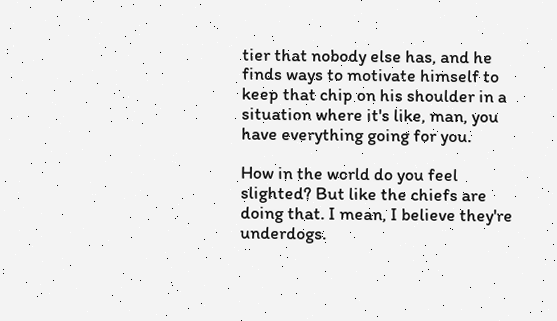tier that nobody else has, and he finds ways to motivate himself to keep that chip on his shoulder in a situation where it's like, man, you have everything going for you.

How in the world do you feel slighted? But like the chiefs are doing that. I mean, I believe they're underdogs.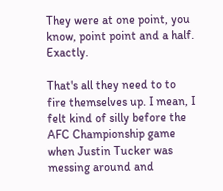They were at one point, you know, point point and a half. Exactly.

That's all they need to to fire themselves up. I mean, I felt kind of silly before the AFC Championship game when Justin Tucker was messing around and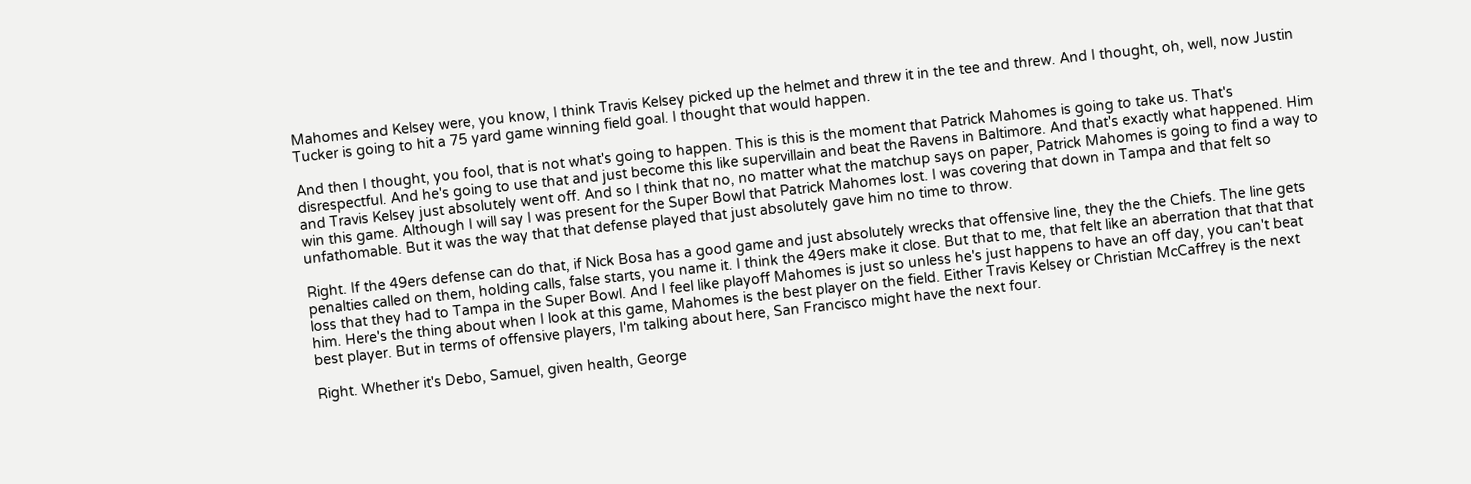Mahomes and Kelsey were, you know, I think Travis Kelsey picked up the helmet and threw it in the tee and threw. And I thought, oh, well, now Justin Tucker is going to hit a 75 yard game winning field goal. I thought that would happen.

And then I thought, you fool, that is not what's going to happen. This is this is the moment that Patrick Mahomes is going to take us. That's disrespectful. And he's going to use that and just become this like supervillain and beat the Ravens in Baltimore. And that's exactly what happened. Him and Travis Kelsey just absolutely went off. And so I think that no, no matter what the matchup says on paper, Patrick Mahomes is going to find a way to win this game. Although I will say I was present for the Super Bowl that Patrick Mahomes lost. I was covering that down in Tampa and that felt so unfathomable. But it was the way that that defense played that just absolutely gave him no time to throw.

Right. If the 49ers defense can do that, if Nick Bosa has a good game and just absolutely wrecks that offensive line, they the the Chiefs. The line gets penalties called on them, holding calls, false starts, you name it. I think the 49ers make it close. But that to me, that felt like an aberration that that that loss that they had to Tampa in the Super Bowl. And I feel like playoff Mahomes is just so unless he's just happens to have an off day, you can't beat him. Here's the thing about when I look at this game, Mahomes is the best player on the field. Either Travis Kelsey or Christian McCaffrey is the next best player. But in terms of offensive players, I'm talking about here, San Francisco might have the next four.

Right. Whether it's Debo, Samuel, given health, George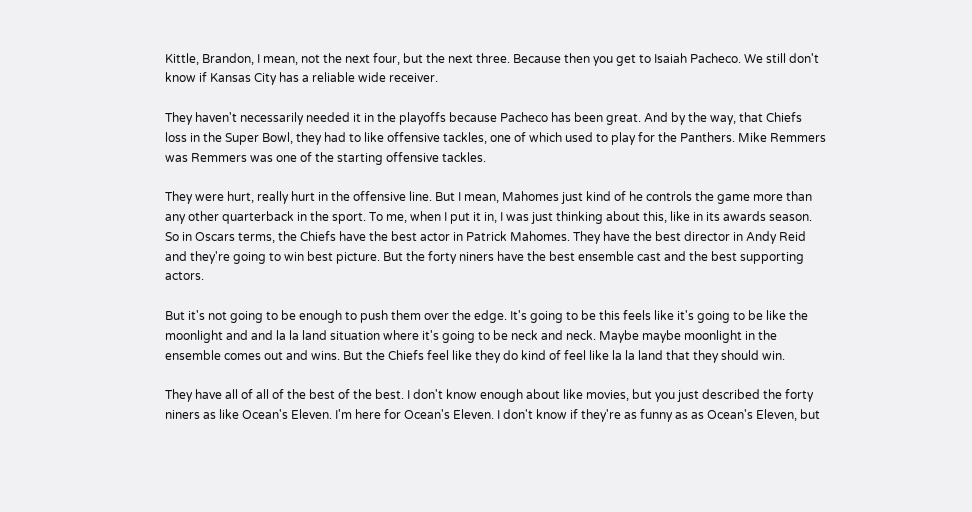Kittle, Brandon, I mean, not the next four, but the next three. Because then you get to Isaiah Pacheco. We still don't know if Kansas City has a reliable wide receiver.

They haven't necessarily needed it in the playoffs because Pacheco has been great. And by the way, that Chiefs loss in the Super Bowl, they had to like offensive tackles, one of which used to play for the Panthers. Mike Remmers was Remmers was one of the starting offensive tackles.

They were hurt, really hurt in the offensive line. But I mean, Mahomes just kind of he controls the game more than any other quarterback in the sport. To me, when I put it in, I was just thinking about this, like in its awards season. So in Oscars terms, the Chiefs have the best actor in Patrick Mahomes. They have the best director in Andy Reid and they're going to win best picture. But the forty niners have the best ensemble cast and the best supporting actors.

But it's not going to be enough to push them over the edge. It's going to be this feels like it's going to be like the moonlight and and la la land situation where it's going to be neck and neck. Maybe maybe moonlight in the ensemble comes out and wins. But the Chiefs feel like they do kind of feel like la la land that they should win.

They have all of all of the best of the best. I don't know enough about like movies, but you just described the forty niners as like Ocean's Eleven. I'm here for Ocean's Eleven. I don't know if they're as funny as as Ocean's Eleven, but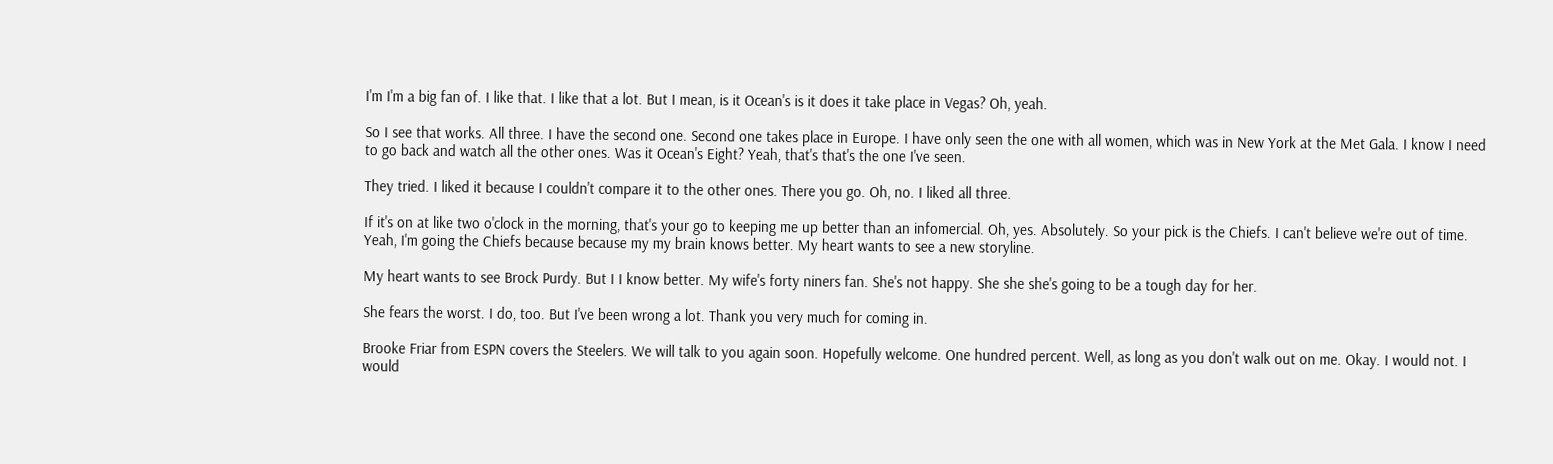I'm I'm a big fan of. I like that. I like that a lot. But I mean, is it Ocean's is it does it take place in Vegas? Oh, yeah.

So I see that works. All three. I have the second one. Second one takes place in Europe. I have only seen the one with all women, which was in New York at the Met Gala. I know I need to go back and watch all the other ones. Was it Ocean's Eight? Yeah, that's that's the one I've seen.

They tried. I liked it because I couldn't compare it to the other ones. There you go. Oh, no. I liked all three.

If it's on at like two o'clock in the morning, that's your go to keeping me up better than an infomercial. Oh, yes. Absolutely. So your pick is the Chiefs. I can't believe we're out of time. Yeah, I'm going the Chiefs because because my my brain knows better. My heart wants to see a new storyline.

My heart wants to see Brock Purdy. But I I know better. My wife's forty niners fan. She's not happy. She she she's going to be a tough day for her.

She fears the worst. I do, too. But I've been wrong a lot. Thank you very much for coming in.

Brooke Friar from ESPN covers the Steelers. We will talk to you again soon. Hopefully welcome. One hundred percent. Well, as long as you don't walk out on me. Okay. I would not. I would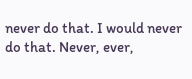never do that. I would never do that. Never, ever,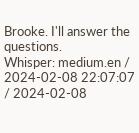Brooke. I'll answer the questions.
Whisper: medium.en / 2024-02-08 22:07:07 / 2024-02-08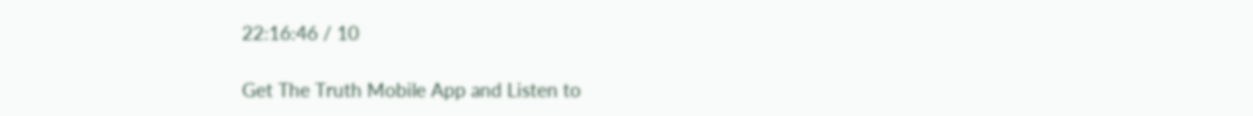22:16:46 / 10

Get The Truth Mobile App and Listen to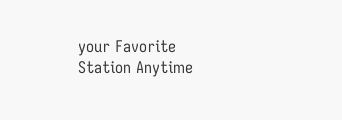your Favorite Station Anytime